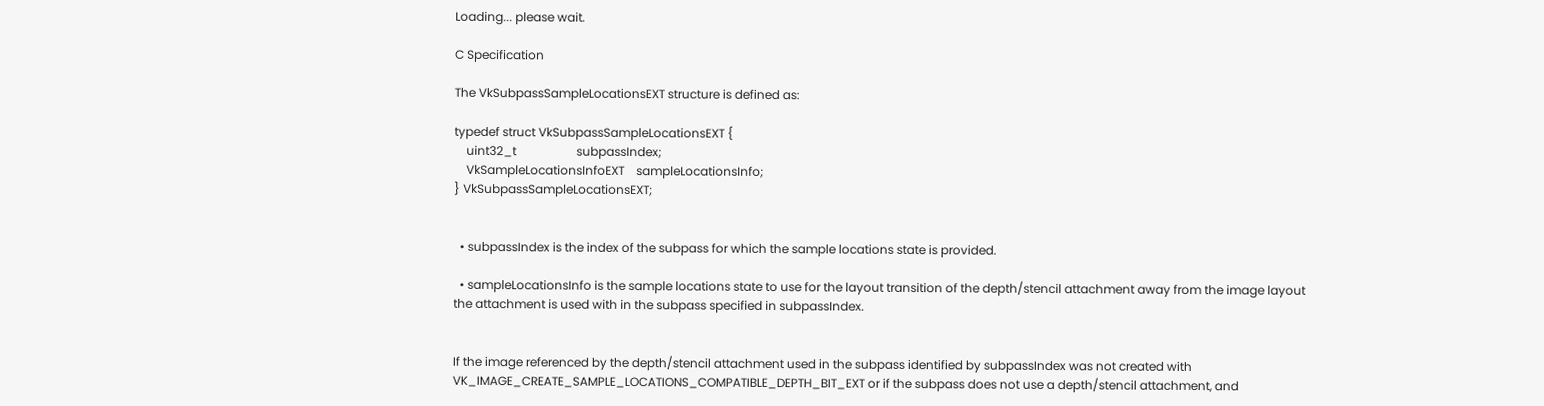Loading... please wait.

C Specification

The VkSubpassSampleLocationsEXT structure is defined as:

typedef struct VkSubpassSampleLocationsEXT {
    uint32_t                    subpassIndex;
    VkSampleLocationsInfoEXT    sampleLocationsInfo;
} VkSubpassSampleLocationsEXT;


  • subpassIndex is the index of the subpass for which the sample locations state is provided.

  • sampleLocationsInfo is the sample locations state to use for the layout transition of the depth/stencil attachment away from the image layout the attachment is used with in the subpass specified in subpassIndex.


If the image referenced by the depth/stencil attachment used in the subpass identified by subpassIndex was not created with VK_IMAGE_CREATE_SAMPLE_LOCATIONS_COMPATIBLE_DEPTH_BIT_EXT or if the subpass does not use a depth/stencil attachment, and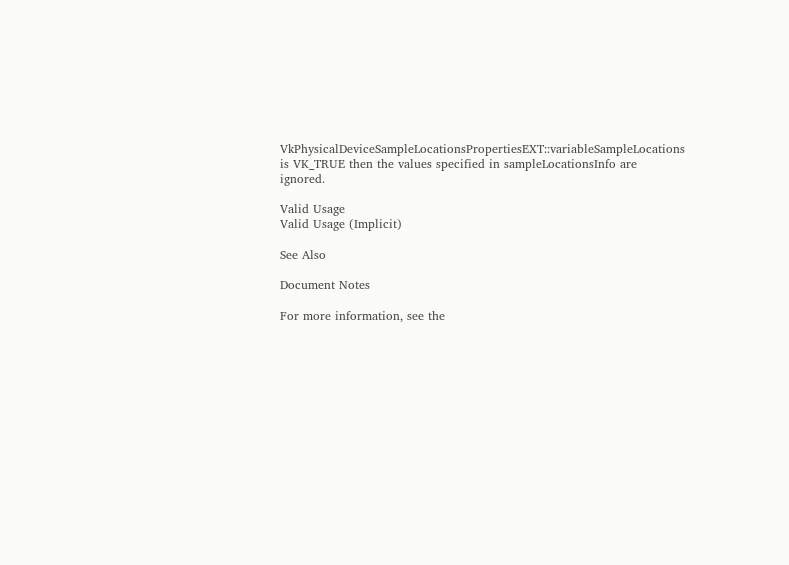VkPhysicalDeviceSampleLocationsPropertiesEXT::variableSampleLocations is VK_TRUE then the values specified in sampleLocationsInfo are ignored.

Valid Usage
Valid Usage (Implicit)

See Also

Document Notes

For more information, see the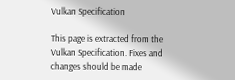Vulkan Specification

This page is extracted from the Vulkan Specification. Fixes and changes should be made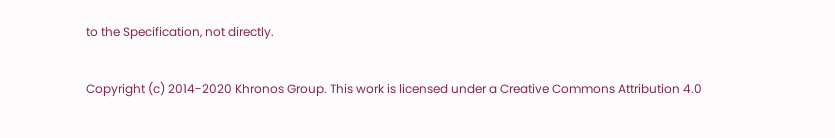to the Specification, not directly.

Copyright (c) 2014-2020 Khronos Group. This work is licensed under a Creative Commons Attribution 4.0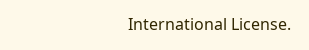International License.